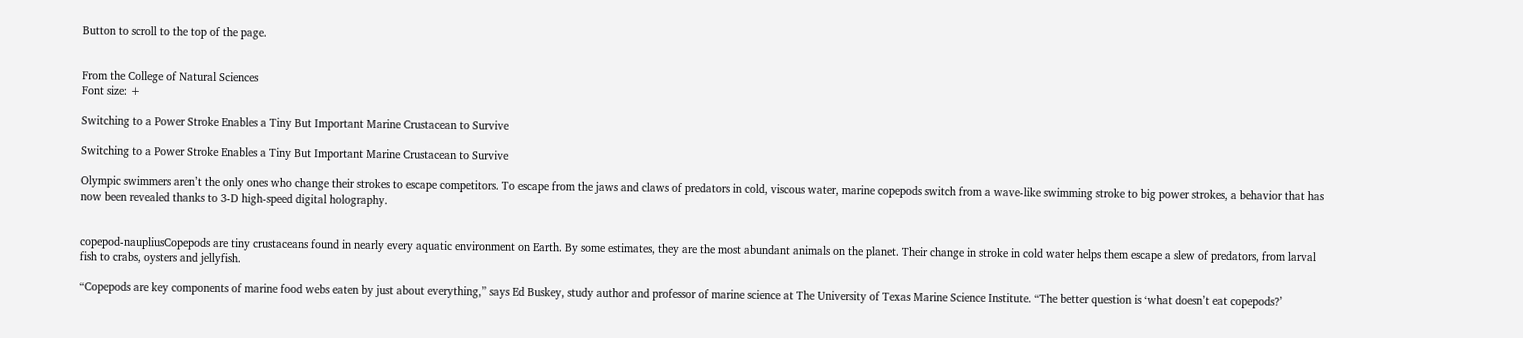Button to scroll to the top of the page.


From the College of Natural Sciences
Font size: +

Switching to a Power Stroke Enables a Tiny But Important Marine Crustacean to Survive

Switching to a Power Stroke Enables a Tiny But Important Marine Crustacean to Survive

Olympic swimmers aren’t the only ones who change their strokes to escape competitors. To escape from the jaws and claws of predators in cold, viscous water, marine copepods switch from a wave-like swimming stroke to big power strokes, a behavior that has now been revealed thanks to 3-D high-speed digital holography.


copepod-naupliusCopepods are tiny crustaceans found in nearly every aquatic environment on Earth. By some estimates, they are the most abundant animals on the planet. Their change in stroke in cold water helps them escape a slew of predators, from larval fish to crabs, oysters and jellyfish.

“Copepods are key components of marine food webs eaten by just about everything,” says Ed Buskey, study author and professor of marine science at The University of Texas Marine Science Institute. “The better question is ‘what doesn’t eat copepods?’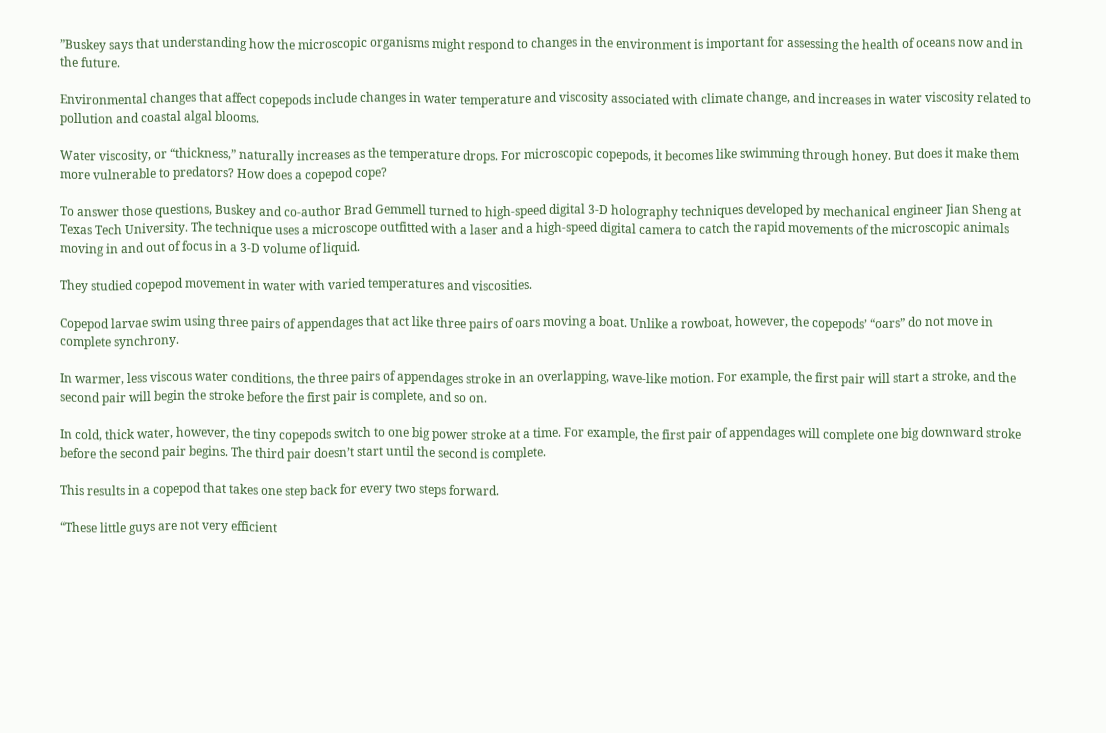”Buskey says that understanding how the microscopic organisms might respond to changes in the environment is important for assessing the health of oceans now and in the future.

Environmental changes that affect copepods include changes in water temperature and viscosity associated with climate change, and increases in water viscosity related to pollution and coastal algal blooms.

Water viscosity, or “thickness,” naturally increases as the temperature drops. For microscopic copepods, it becomes like swimming through honey. But does it make them more vulnerable to predators? How does a copepod cope?

To answer those questions, Buskey and co-author Brad Gemmell turned to high-speed digital 3-D holography techniques developed by mechanical engineer Jian Sheng at Texas Tech University. The technique uses a microscope outfitted with a laser and a high-speed digital camera to catch the rapid movements of the microscopic animals moving in and out of focus in a 3-D volume of liquid.

They studied copepod movement in water with varied temperatures and viscosities.

Copepod larvae swim using three pairs of appendages that act like three pairs of oars moving a boat. Unlike a rowboat, however, the copepods’ “oars” do not move in complete synchrony.

In warmer, less viscous water conditions, the three pairs of appendages stroke in an overlapping, wave-like motion. For example, the first pair will start a stroke, and the second pair will begin the stroke before the first pair is complete, and so on.

In cold, thick water, however, the tiny copepods switch to one big power stroke at a time. For example, the first pair of appendages will complete one big downward stroke before the second pair begins. The third pair doesn’t start until the second is complete.

This results in a copepod that takes one step back for every two steps forward.

“These little guys are not very efficient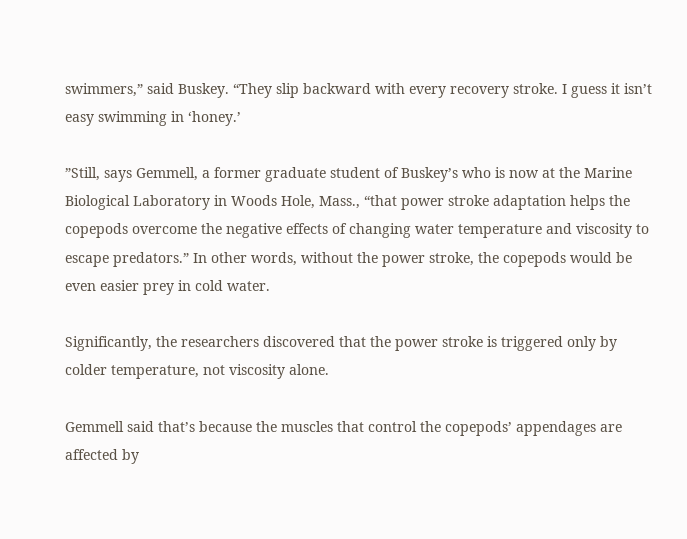swimmers,” said Buskey. “They slip backward with every recovery stroke. I guess it isn’t easy swimming in ‘honey.’

”Still, says Gemmell, a former graduate student of Buskey’s who is now at the Marine Biological Laboratory in Woods Hole, Mass., “that power stroke adaptation helps the copepods overcome the negative effects of changing water temperature and viscosity to escape predators.” In other words, without the power stroke, the copepods would be even easier prey in cold water.

Significantly, the researchers discovered that the power stroke is triggered only by colder temperature, not viscosity alone.

Gemmell said that’s because the muscles that control the copepods’ appendages are affected by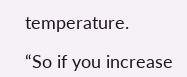temperature.

“So if you increase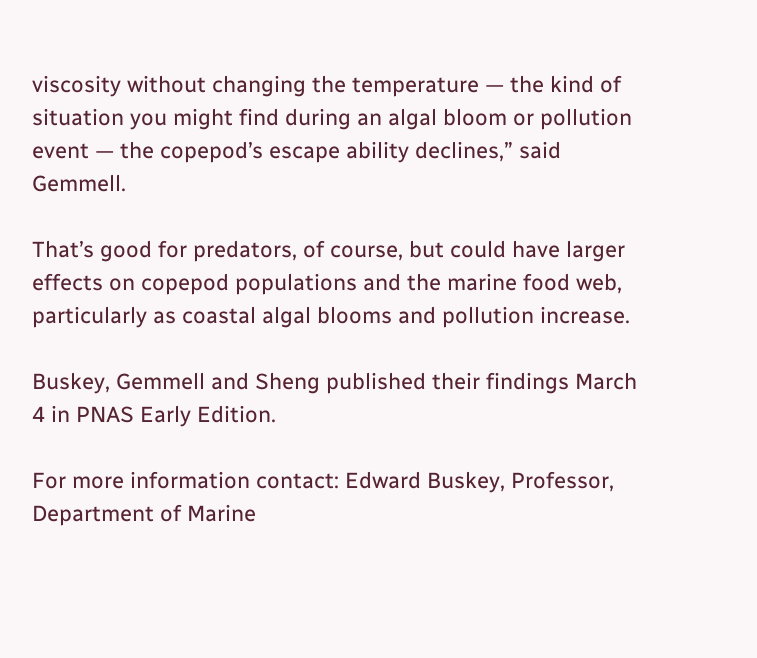viscosity without changing the temperature — the kind of situation you might find during an algal bloom or pollution event — the copepod’s escape ability declines,” said Gemmell.

That’s good for predators, of course, but could have larger effects on copepod populations and the marine food web, particularly as coastal algal blooms and pollution increase.

Buskey, Gemmell and Sheng published their findings March 4 in PNAS Early Edition.

For more information contact: Edward Buskey, Professor, Department of Marine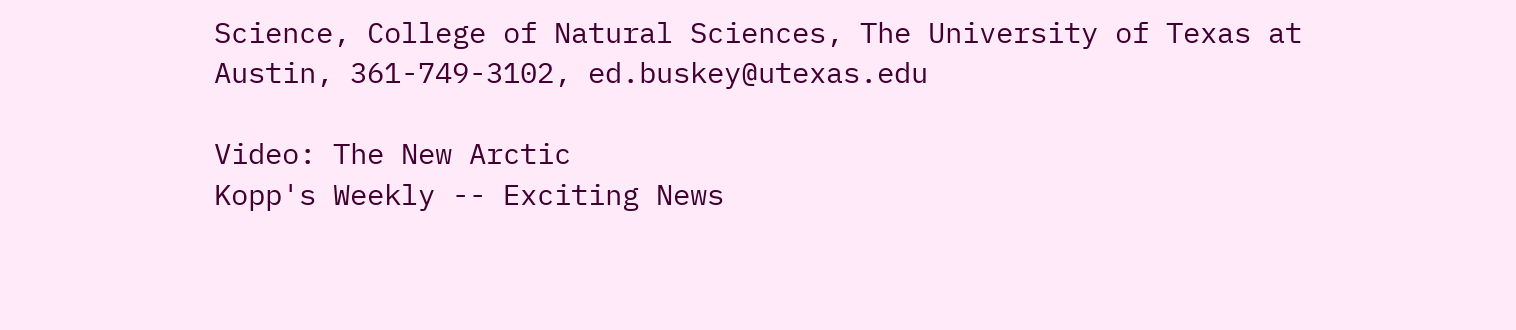Science, College of Natural Sciences, The University of Texas at Austin, 361-749-3102, ed.buskey@utexas.edu

Video: The New Arctic
Kopp's Weekly -- Exciting News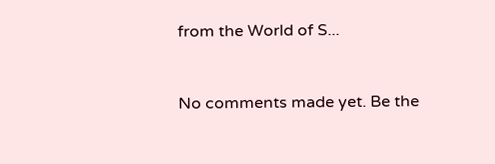from the World of S...


No comments made yet. Be the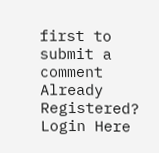first to submit a comment
Already Registered? Login Here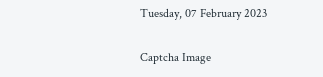Tuesday, 07 February 2023

Captcha Image